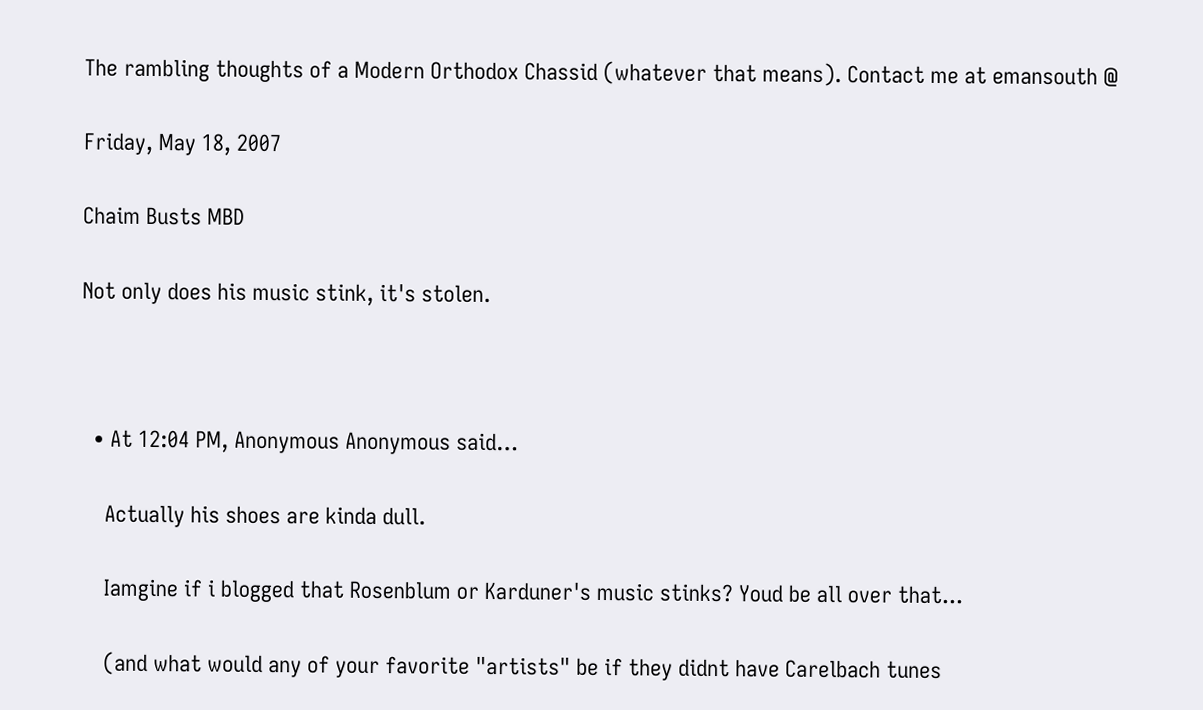The rambling thoughts of a Modern Orthodox Chassid (whatever that means). Contact me at emansouth @

Friday, May 18, 2007

Chaim Busts MBD

Not only does his music stink, it's stolen.



  • At 12:04 PM, Anonymous Anonymous said…

    Actually his shoes are kinda dull.

    Iamgine if i blogged that Rosenblum or Karduner's music stinks? Youd be all over that...

    (and what would any of your favorite "artists" be if they didnt have Carelbach tunes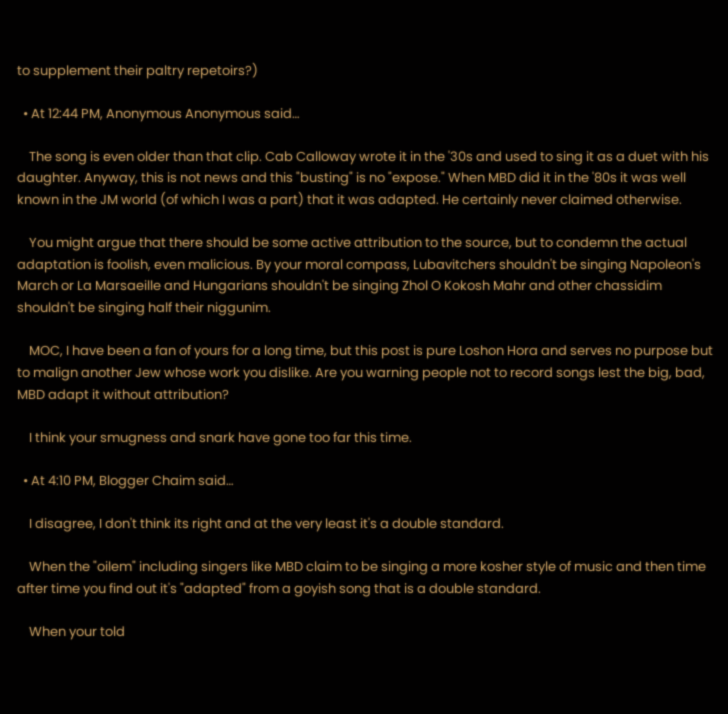to supplement their paltry repetoirs?)

  • At 12:44 PM, Anonymous Anonymous said…

    The song is even older than that clip. Cab Calloway wrote it in the '30s and used to sing it as a duet with his daughter. Anyway, this is not news and this "busting" is no "expose." When MBD did it in the '80s it was well known in the JM world (of which I was a part) that it was adapted. He certainly never claimed otherwise.

    You might argue that there should be some active attribution to the source, but to condemn the actual adaptation is foolish, even malicious. By your moral compass, Lubavitchers shouldn't be singing Napoleon's March or La Marsaeille and Hungarians shouldn't be singing Zhol O Kokosh Mahr and other chassidim shouldn't be singing half their niggunim.

    MOC, I have been a fan of yours for a long time, but this post is pure Loshon Hora and serves no purpose but to malign another Jew whose work you dislike. Are you warning people not to record songs lest the big, bad, MBD adapt it without attribution?

    I think your smugness and snark have gone too far this time.

  • At 4:10 PM, Blogger Chaim said…

    I disagree, I don't think its right and at the very least it's a double standard.

    When the "oilem" including singers like MBD claim to be singing a more kosher style of music and then time after time you find out it's "adapted" from a goyish song that is a double standard.

    When your told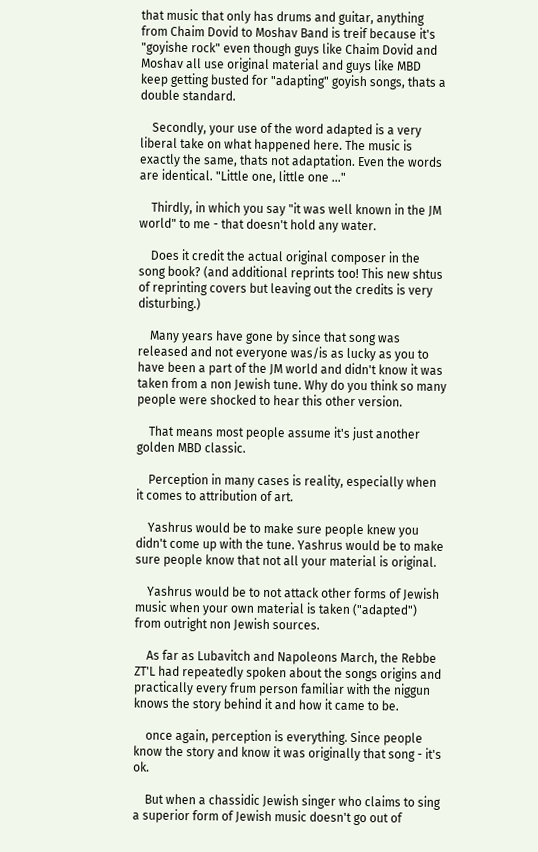that music that only has drums and guitar, anything from Chaim Dovid to Moshav Band is treif because it's "goyishe rock" even though guys like Chaim Dovid and Moshav all use original material and guys like MBD keep getting busted for "adapting" goyish songs, thats a double standard.

    Secondly, your use of the word adapted is a very liberal take on what happened here. The music is exactly the same, thats not adaptation. Even the words are identical. "Little one, little one ..."

    Thirdly, in which you say "it was well known in the JM world" to me - that doesn't hold any water.

    Does it credit the actual original composer in the song book? (and additional reprints too! This new shtus of reprinting covers but leaving out the credits is very disturbing.)

    Many years have gone by since that song was released and not everyone was/is as lucky as you to have been a part of the JM world and didn't know it was taken from a non Jewish tune. Why do you think so many people were shocked to hear this other version.

    That means most people assume it's just another golden MBD classic.

    Perception in many cases is reality, especially when it comes to attribution of art.

    Yashrus would be to make sure people knew you didn't come up with the tune. Yashrus would be to make sure people know that not all your material is original.

    Yashrus would be to not attack other forms of Jewish music when your own material is taken ("adapted") from outright non Jewish sources.

    As far as Lubavitch and Napoleons March, the Rebbe ZT'L had repeatedly spoken about the songs origins and practically every frum person familiar with the niggun knows the story behind it and how it came to be.

    once again, perception is everything. Since people know the story and know it was originally that song - it's ok.

    But when a chassidic Jewish singer who claims to sing a superior form of Jewish music doesn't go out of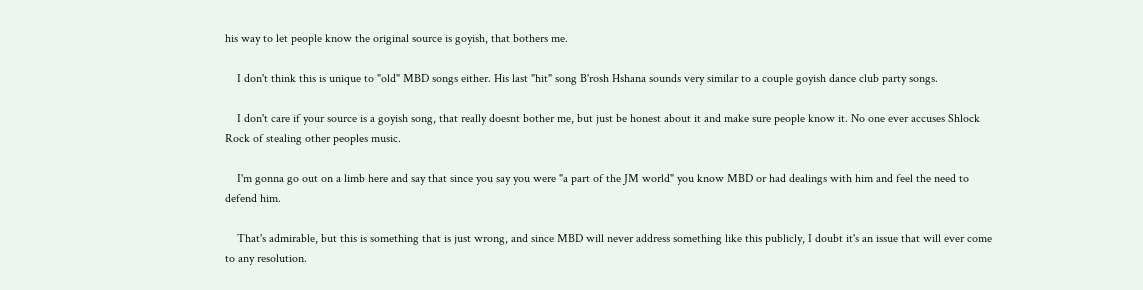his way to let people know the original source is goyish, that bothers me.

    I don't think this is unique to "old" MBD songs either. His last "hit" song B'rosh Hshana sounds very similar to a couple goyish dance club party songs.

    I don't care if your source is a goyish song, that really doesnt bother me, but just be honest about it and make sure people know it. No one ever accuses Shlock Rock of stealing other peoples music.

    I'm gonna go out on a limb here and say that since you say you were "a part of the JM world" you know MBD or had dealings with him and feel the need to defend him.

    That's admirable, but this is something that is just wrong, and since MBD will never address something like this publicly, I doubt it's an issue that will ever come to any resolution.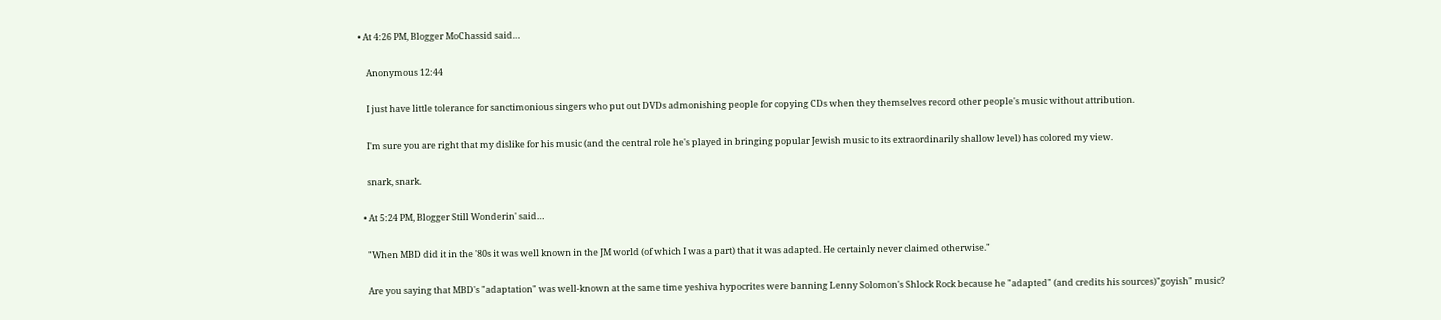• At 4:26 PM, Blogger MoChassid said…

    Anonymous 12:44

    I just have little tolerance for sanctimonious singers who put out DVDs admonishing people for copying CDs when they themselves record other people's music without attribution.

    I'm sure you are right that my dislike for his music (and the central role he's played in bringing popular Jewish music to its extraordinarily shallow level) has colored my view.

    snark, snark.

  • At 5:24 PM, Blogger Still Wonderin' said…

    "When MBD did it in the '80s it was well known in the JM world (of which I was a part) that it was adapted. He certainly never claimed otherwise."

    Are you saying that MBD's "adaptation" was well-known at the same time yeshiva hypocrites were banning Lenny Solomon's Shlock Rock because he "adapted" (and credits his sources)"goyish" music?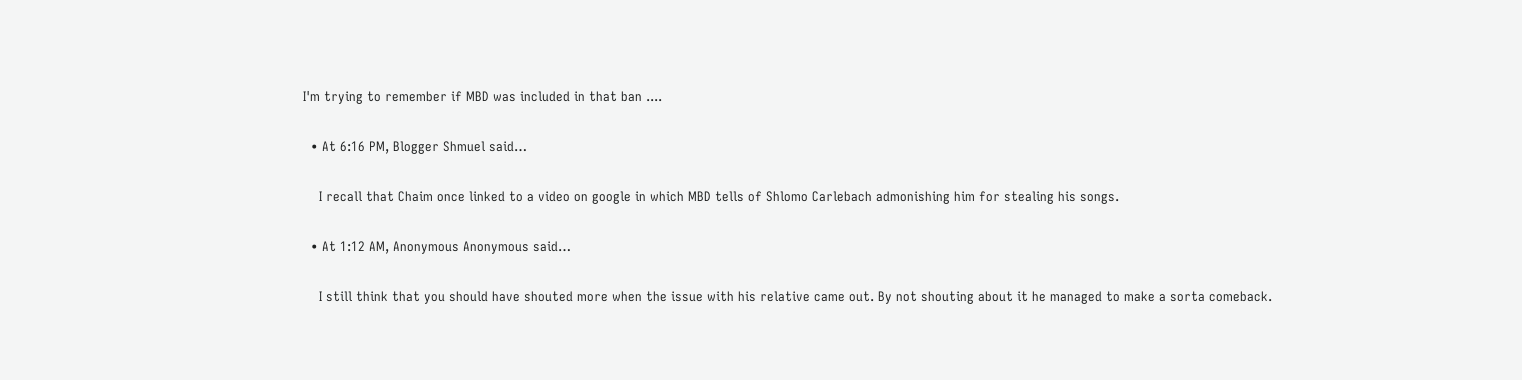I'm trying to remember if MBD was included in that ban ....

  • At 6:16 PM, Blogger Shmuel said…

    I recall that Chaim once linked to a video on google in which MBD tells of Shlomo Carlebach admonishing him for stealing his songs.

  • At 1:12 AM, Anonymous Anonymous said…

    I still think that you should have shouted more when the issue with his relative came out. By not shouting about it he managed to make a sorta comeback.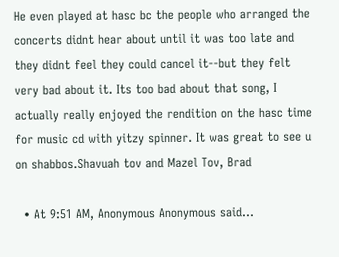He even played at hasc bc the people who arranged the concerts didnt hear about until it was too late and they didnt feel they could cancel it--but they felt very bad about it. Its too bad about that song, I actually really enjoyed the rendition on the hasc time for music cd with yitzy spinner. It was great to see u on shabbos.Shavuah tov and Mazel Tov, Brad

  • At 9:51 AM, Anonymous Anonymous said…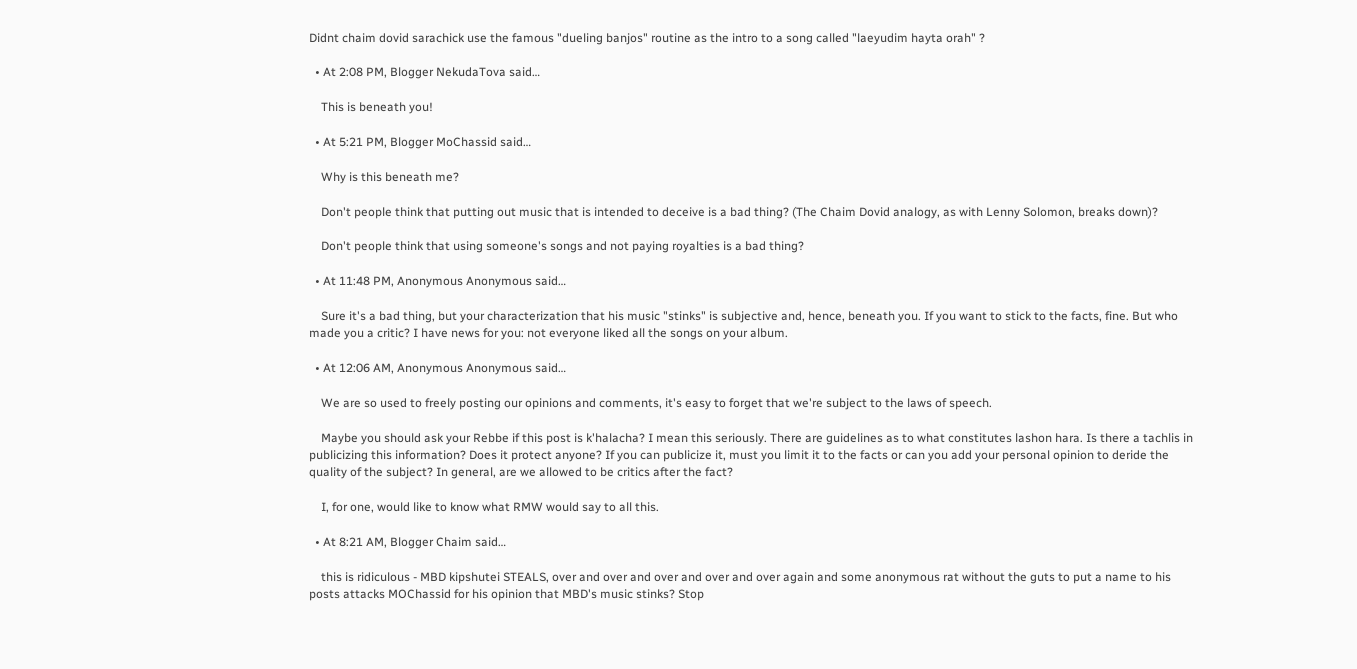Didnt chaim dovid sarachick use the famous "dueling banjos" routine as the intro to a song called "laeyudim hayta orah" ?

  • At 2:08 PM, Blogger NekudaTova said…

    This is beneath you!

  • At 5:21 PM, Blogger MoChassid said…

    Why is this beneath me?

    Don't people think that putting out music that is intended to deceive is a bad thing? (The Chaim Dovid analogy, as with Lenny Solomon, breaks down)?

    Don't people think that using someone's songs and not paying royalties is a bad thing?

  • At 11:48 PM, Anonymous Anonymous said…

    Sure it's a bad thing, but your characterization that his music "stinks" is subjective and, hence, beneath you. If you want to stick to the facts, fine. But who made you a critic? I have news for you: not everyone liked all the songs on your album.

  • At 12:06 AM, Anonymous Anonymous said…

    We are so used to freely posting our opinions and comments, it's easy to forget that we're subject to the laws of speech.

    Maybe you should ask your Rebbe if this post is k'halacha? I mean this seriously. There are guidelines as to what constitutes lashon hara. Is there a tachlis in publicizing this information? Does it protect anyone? If you can publicize it, must you limit it to the facts or can you add your personal opinion to deride the quality of the subject? In general, are we allowed to be critics after the fact?

    I, for one, would like to know what RMW would say to all this.

  • At 8:21 AM, Blogger Chaim said…

    this is ridiculous - MBD kipshutei STEALS, over and over and over and over and over again and some anonymous rat without the guts to put a name to his posts attacks MOChassid for his opinion that MBD's music stinks? Stop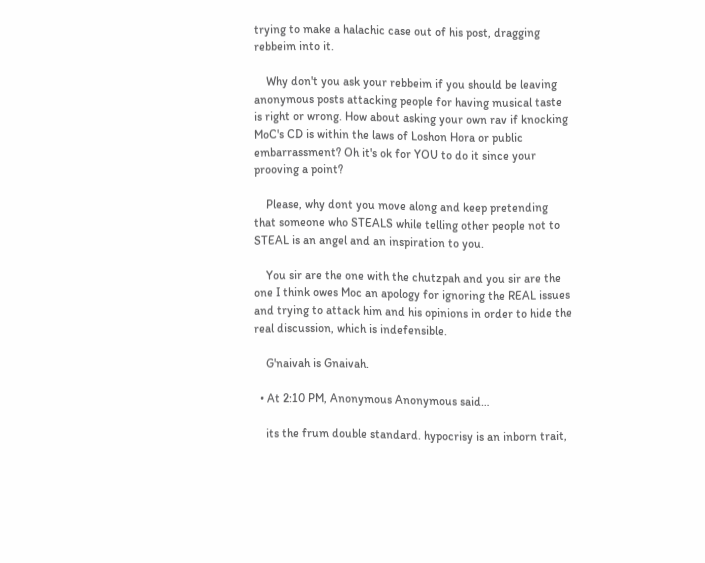trying to make a halachic case out of his post, dragging rebbeim into it.

    Why don't you ask your rebbeim if you should be leaving anonymous posts attacking people for having musical taste is right or wrong. How about asking your own rav if knocking MoC's CD is within the laws of Loshon Hora or public embarrassment? Oh it's ok for YOU to do it since your prooving a point?

    Please, why dont you move along and keep pretending that someone who STEALS while telling other people not to STEAL is an angel and an inspiration to you.

    You sir are the one with the chutzpah and you sir are the one I think owes Moc an apology for ignoring the REAL issues and trying to attack him and his opinions in order to hide the real discussion, which is indefensible.

    G'naivah is Gnaivah.

  • At 2:10 PM, Anonymous Anonymous said…

    its the frum double standard. hypocrisy is an inborn trait,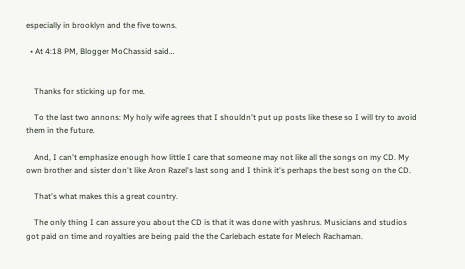especially in brooklyn and the five towns.

  • At 4:18 PM, Blogger MoChassid said…


    Thanks for sticking up for me.

    To the last two annons: My holy wife agrees that I shouldn't put up posts like these so I will try to avoid them in the future.

    And, I can't emphasize enough how little I care that someone may not like all the songs on my CD. My own brother and sister don't like Aron Razel's last song and I think it's perhaps the best song on the CD.

    That's what makes this a great country.

    The only thing I can assure you about the CD is that it was done with yashrus. Musicians and studios got paid on time and royalties are being paid the the Carlebach estate for Melech Rachaman.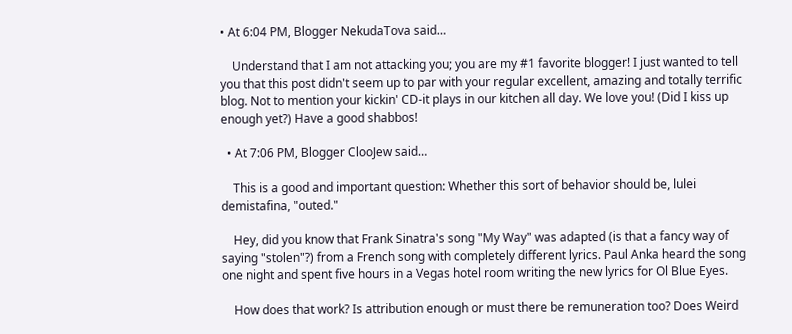• At 6:04 PM, Blogger NekudaTova said…

    Understand that I am not attacking you; you are my #1 favorite blogger! I just wanted to tell you that this post didn't seem up to par with your regular excellent, amazing and totally terrific blog. Not to mention your kickin' CD-it plays in our kitchen all day. We love you! (Did I kiss up enough yet?) Have a good shabbos!

  • At 7:06 PM, Blogger ClooJew said…

    This is a good and important question: Whether this sort of behavior should be, lulei demistafina, "outed."

    Hey, did you know that Frank Sinatra's song "My Way" was adapted (is that a fancy way of saying "stolen"?) from a French song with completely different lyrics. Paul Anka heard the song one night and spent five hours in a Vegas hotel room writing the new lyrics for Ol Blue Eyes.

    How does that work? Is attribution enough or must there be remuneration too? Does Weird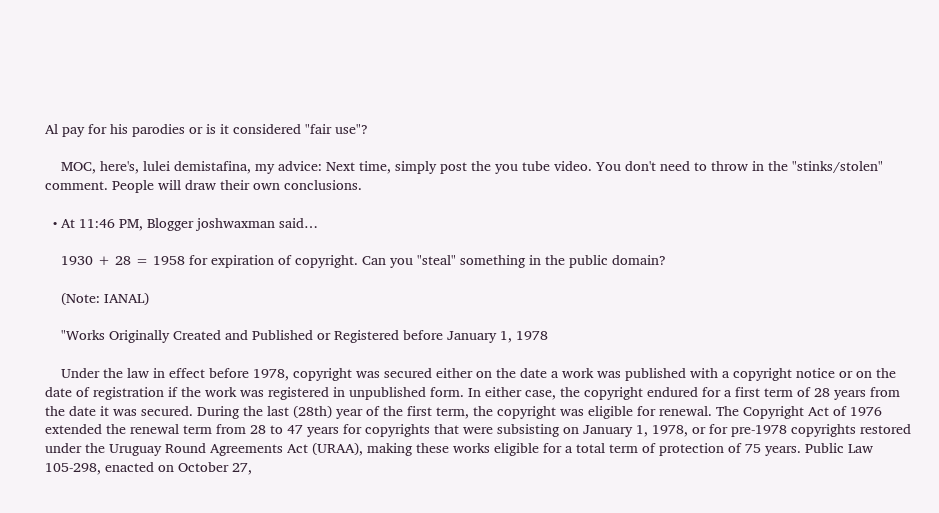Al pay for his parodies or is it considered "fair use"?

    MOC, here's, lulei demistafina, my advice: Next time, simply post the you tube video. You don't need to throw in the "stinks/stolen" comment. People will draw their own conclusions.

  • At 11:46 PM, Blogger joshwaxman said…

    1930 + 28 = 1958 for expiration of copyright. Can you "steal" something in the public domain?

    (Note: IANAL)

    "Works Originally Created and Published or Registered before January 1, 1978

    Under the law in effect before 1978, copyright was secured either on the date a work was published with a copyright notice or on the date of registration if the work was registered in unpublished form. In either case, the copyright endured for a first term of 28 years from the date it was secured. During the last (28th) year of the first term, the copyright was eligible for renewal. The Copyright Act of 1976 extended the renewal term from 28 to 47 years for copyrights that were subsisting on January 1, 1978, or for pre-1978 copyrights restored under the Uruguay Round Agreements Act (URAA), making these works eligible for a total term of protection of 75 years. Public Law 105-298, enacted on October 27,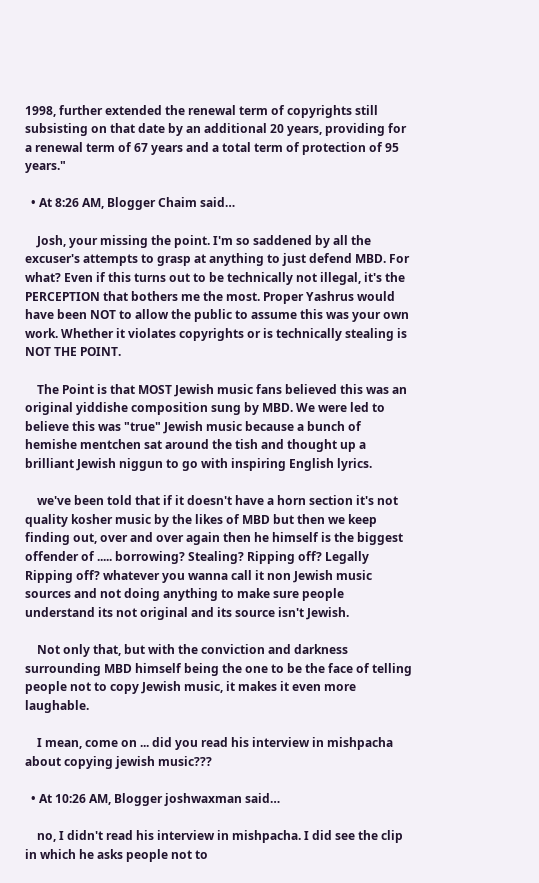1998, further extended the renewal term of copyrights still subsisting on that date by an additional 20 years, providing for a renewal term of 67 years and a total term of protection of 95 years."

  • At 8:26 AM, Blogger Chaim said…

    Josh, your missing the point. I'm so saddened by all the excuser's attempts to grasp at anything to just defend MBD. For what? Even if this turns out to be technically not illegal, it's the PERCEPTION that bothers me the most. Proper Yashrus would have been NOT to allow the public to assume this was your own work. Whether it violates copyrights or is technically stealing is NOT THE POINT.

    The Point is that MOST Jewish music fans believed this was an original yiddishe composition sung by MBD. We were led to believe this was "true" Jewish music because a bunch of hemishe mentchen sat around the tish and thought up a brilliant Jewish niggun to go with inspiring English lyrics.

    we've been told that if it doesn't have a horn section it's not quality kosher music by the likes of MBD but then we keep finding out, over and over again then he himself is the biggest offender of ..... borrowing? Stealing? Ripping off? Legally Ripping off? whatever you wanna call it non Jewish music sources and not doing anything to make sure people understand its not original and its source isn't Jewish.

    Not only that, but with the conviction and darkness surrounding MBD himself being the one to be the face of telling people not to copy Jewish music, it makes it even more laughable.

    I mean, come on ... did you read his interview in mishpacha about copying jewish music???

  • At 10:26 AM, Blogger joshwaxman said…

    no, I didn't read his interview in mishpacha. I did see the clip in which he asks people not to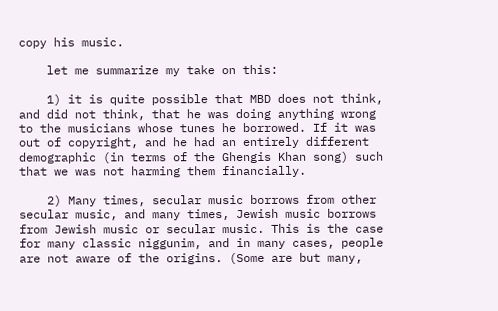copy his music.

    let me summarize my take on this:

    1) it is quite possible that MBD does not think, and did not think, that he was doing anything wrong to the musicians whose tunes he borrowed. If it was out of copyright, and he had an entirely different demographic (in terms of the Ghengis Khan song) such that we was not harming them financially.

    2) Many times, secular music borrows from other secular music, and many times, Jewish music borrows from Jewish music or secular music. This is the case for many classic niggunim, and in many cases, people are not aware of the origins. (Some are but many,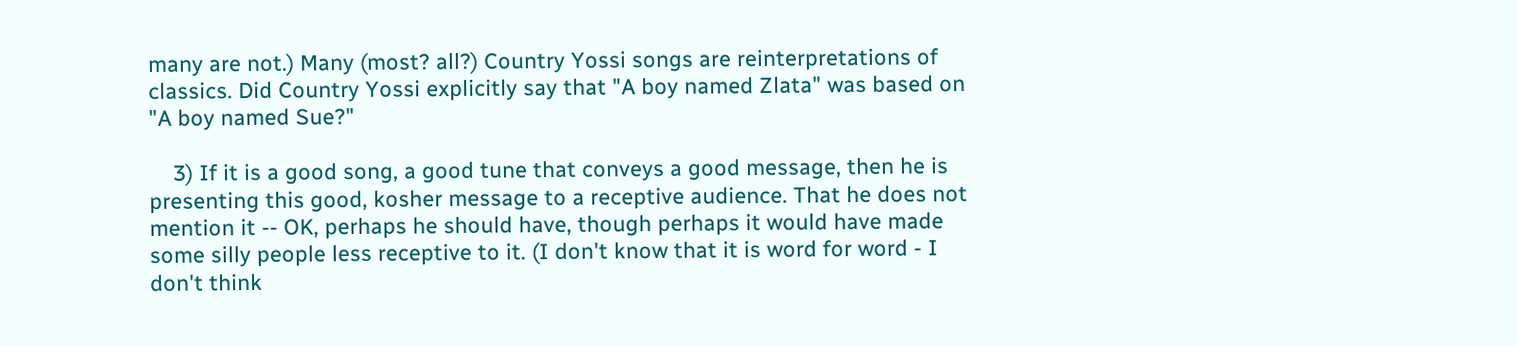many are not.) Many (most? all?) Country Yossi songs are reinterpretations of classics. Did Country Yossi explicitly say that "A boy named Zlata" was based on "A boy named Sue?"

    3) If it is a good song, a good tune that conveys a good message, then he is presenting this good, kosher message to a receptive audience. That he does not mention it -- OK, perhaps he should have, though perhaps it would have made some silly people less receptive to it. (I don't know that it is word for word - I don't think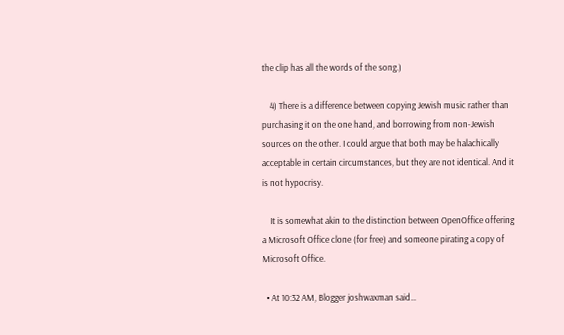the clip has all the words of the song.)

    4) There is a difference between copying Jewish music rather than purchasing it on the one hand, and borrowing from non-Jewish sources on the other. I could argue that both may be halachically acceptable in certain circumstances, but they are not identical. And it is not hypocrisy.

    It is somewhat akin to the distinction between OpenOffice offering a Microsoft Office clone (for free) and someone pirating a copy of Microsoft Office.

  • At 10:32 AM, Blogger joshwaxman said…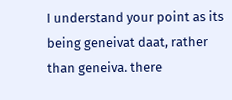I understand your point as its being geneivat daat, rather than geneiva. there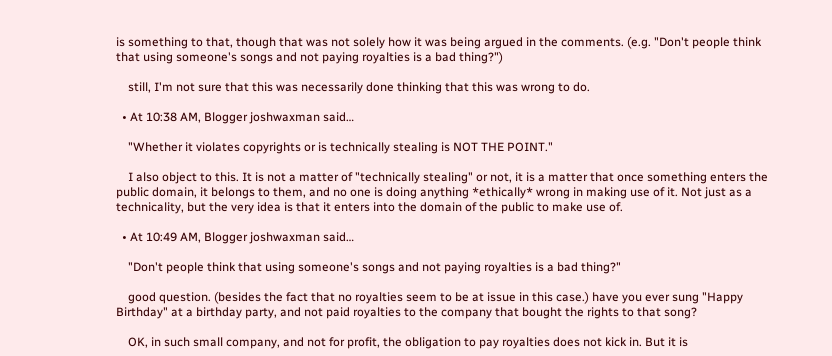is something to that, though that was not solely how it was being argued in the comments. (e.g. "Don't people think that using someone's songs and not paying royalties is a bad thing?")

    still, I'm not sure that this was necessarily done thinking that this was wrong to do.

  • At 10:38 AM, Blogger joshwaxman said…

    "Whether it violates copyrights or is technically stealing is NOT THE POINT."

    I also object to this. It is not a matter of "technically stealing" or not, it is a matter that once something enters the public domain, it belongs to them, and no one is doing anything *ethically* wrong in making use of it. Not just as a technicality, but the very idea is that it enters into the domain of the public to make use of.

  • At 10:49 AM, Blogger joshwaxman said…

    "Don't people think that using someone's songs and not paying royalties is a bad thing?"

    good question. (besides the fact that no royalties seem to be at issue in this case.) have you ever sung "Happy Birthday" at a birthday party, and not paid royalties to the company that bought the rights to that song?

    OK, in such small company, and not for profit, the obligation to pay royalties does not kick in. But it is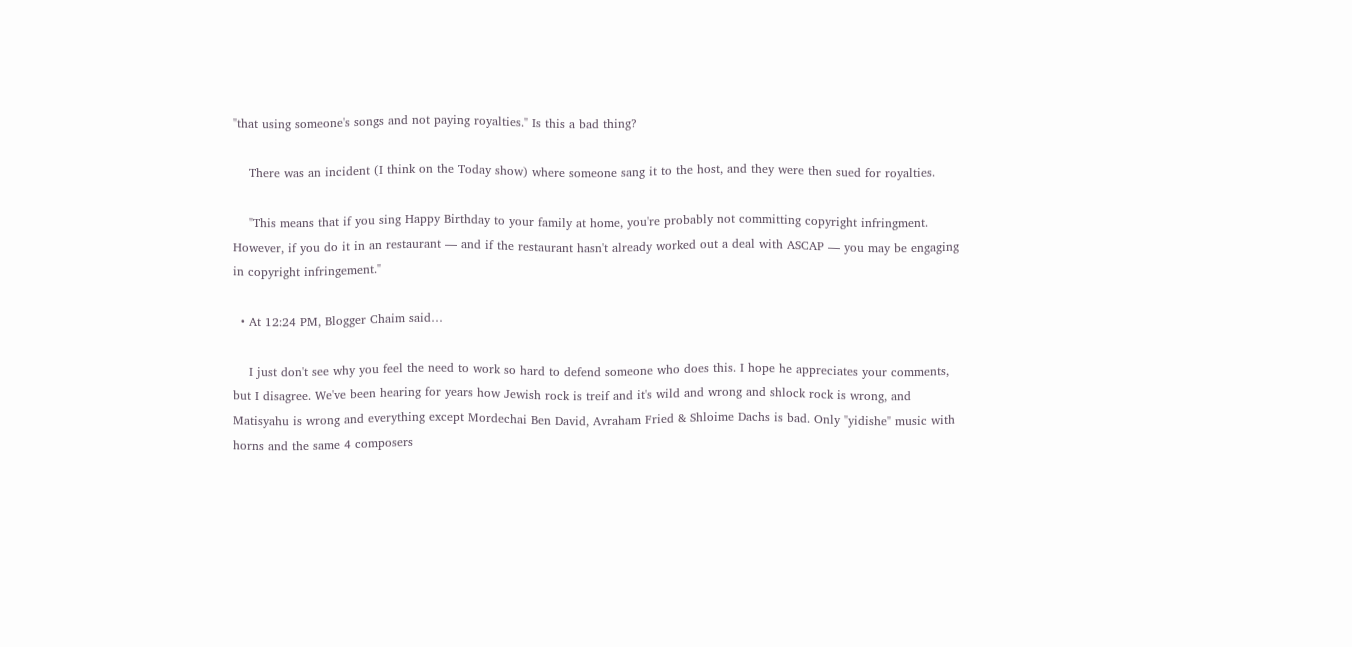"that using someone's songs and not paying royalties." Is this a bad thing?

    There was an incident (I think on the Today show) where someone sang it to the host, and they were then sued for royalties.

    "This means that if you sing Happy Birthday to your family at home, you're probably not committing copyright infringment. However, if you do it in an restaurant — and if the restaurant hasn't already worked out a deal with ASCAP — you may be engaging in copyright infringement."

  • At 12:24 PM, Blogger Chaim said…

    I just don't see why you feel the need to work so hard to defend someone who does this. I hope he appreciates your comments, but I disagree. We've been hearing for years how Jewish rock is treif and it's wild and wrong and shlock rock is wrong, and Matisyahu is wrong and everything except Mordechai Ben David, Avraham Fried & Shloime Dachs is bad. Only "yidishe" music with horns and the same 4 composers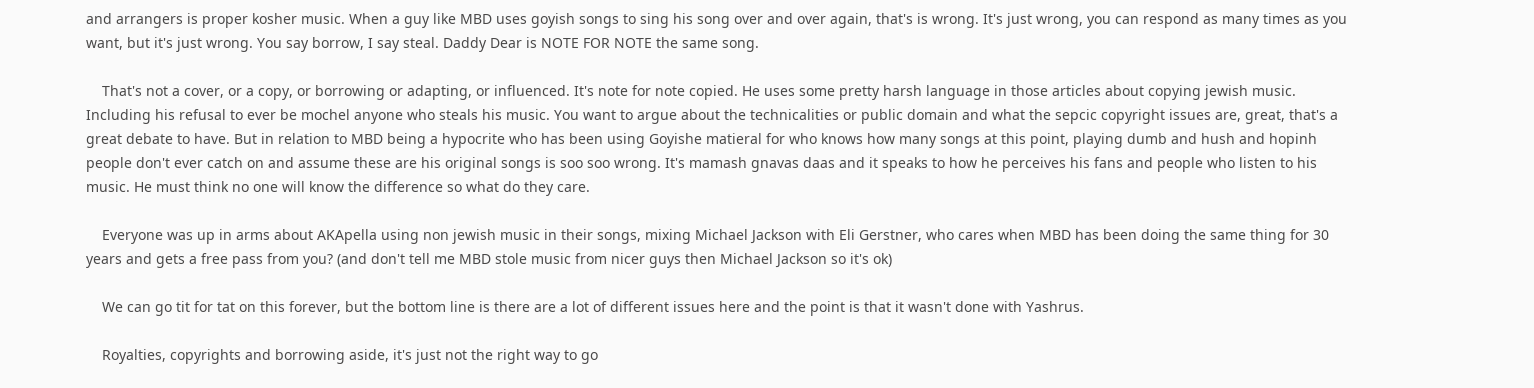and arrangers is proper kosher music. When a guy like MBD uses goyish songs to sing his song over and over again, that's is wrong. It's just wrong, you can respond as many times as you want, but it's just wrong. You say borrow, I say steal. Daddy Dear is NOTE FOR NOTE the same song.

    That's not a cover, or a copy, or borrowing or adapting, or influenced. It's note for note copied. He uses some pretty harsh language in those articles about copying jewish music. Including his refusal to ever be mochel anyone who steals his music. You want to argue about the technicalities or public domain and what the sepcic copyright issues are, great, that's a great debate to have. But in relation to MBD being a hypocrite who has been using Goyishe matieral for who knows how many songs at this point, playing dumb and hush and hopinh people don't ever catch on and assume these are his original songs is soo soo wrong. It's mamash gnavas daas and it speaks to how he perceives his fans and people who listen to his music. He must think no one will know the difference so what do they care.

    Everyone was up in arms about AKApella using non jewish music in their songs, mixing Michael Jackson with Eli Gerstner, who cares when MBD has been doing the same thing for 30 years and gets a free pass from you? (and don't tell me MBD stole music from nicer guys then Michael Jackson so it's ok)

    We can go tit for tat on this forever, but the bottom line is there are a lot of different issues here and the point is that it wasn't done with Yashrus.

    Royalties, copyrights and borrowing aside, it's just not the right way to go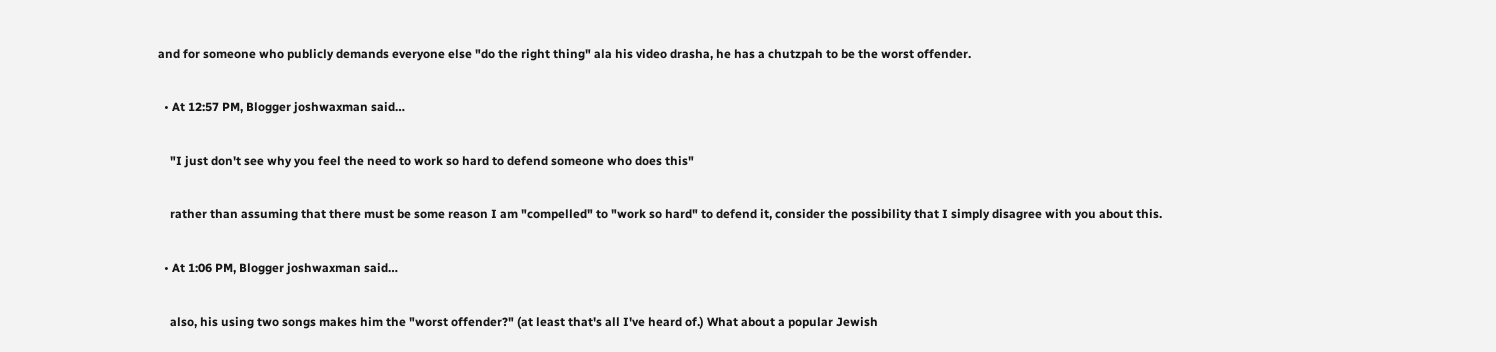and for someone who publicly demands everyone else "do the right thing" ala his video drasha, he has a chutzpah to be the worst offender.

  • At 12:57 PM, Blogger joshwaxman said…

    "I just don't see why you feel the need to work so hard to defend someone who does this"

    rather than assuming that there must be some reason I am "compelled" to "work so hard" to defend it, consider the possibility that I simply disagree with you about this.

  • At 1:06 PM, Blogger joshwaxman said…

    also, his using two songs makes him the "worst offender?" (at least that's all I've heard of.) What about a popular Jewish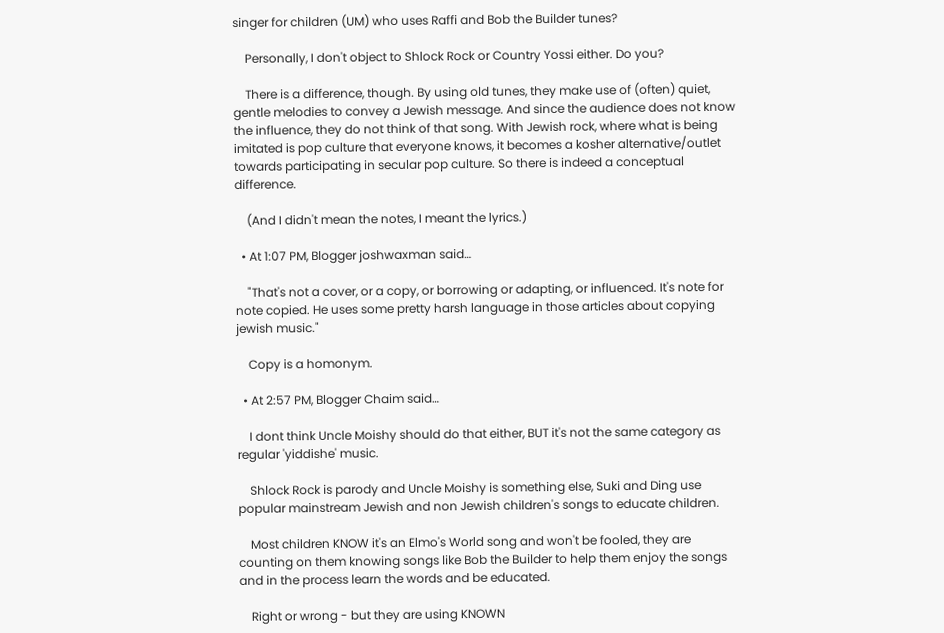singer for children (UM) who uses Raffi and Bob the Builder tunes?

    Personally, I don't object to Shlock Rock or Country Yossi either. Do you?

    There is a difference, though. By using old tunes, they make use of (often) quiet, gentle melodies to convey a Jewish message. And since the audience does not know the influence, they do not think of that song. With Jewish rock, where what is being imitated is pop culture that everyone knows, it becomes a kosher alternative/outlet towards participating in secular pop culture. So there is indeed a conceptual difference.

    (And I didn't mean the notes, I meant the lyrics.)

  • At 1:07 PM, Blogger joshwaxman said…

    "That's not a cover, or a copy, or borrowing or adapting, or influenced. It's note for note copied. He uses some pretty harsh language in those articles about copying jewish music."

    Copy is a homonym.

  • At 2:57 PM, Blogger Chaim said…

    I dont think Uncle Moishy should do that either, BUT it's not the same category as regular 'yiddishe' music.

    Shlock Rock is parody and Uncle Moishy is something else, Suki and Ding use popular mainstream Jewish and non Jewish children's songs to educate children.

    Most children KNOW it's an Elmo's World song and won't be fooled, they are counting on them knowing songs like Bob the Builder to help them enjoy the songs and in the process learn the words and be educated.

    Right or wrong - but they are using KNOWN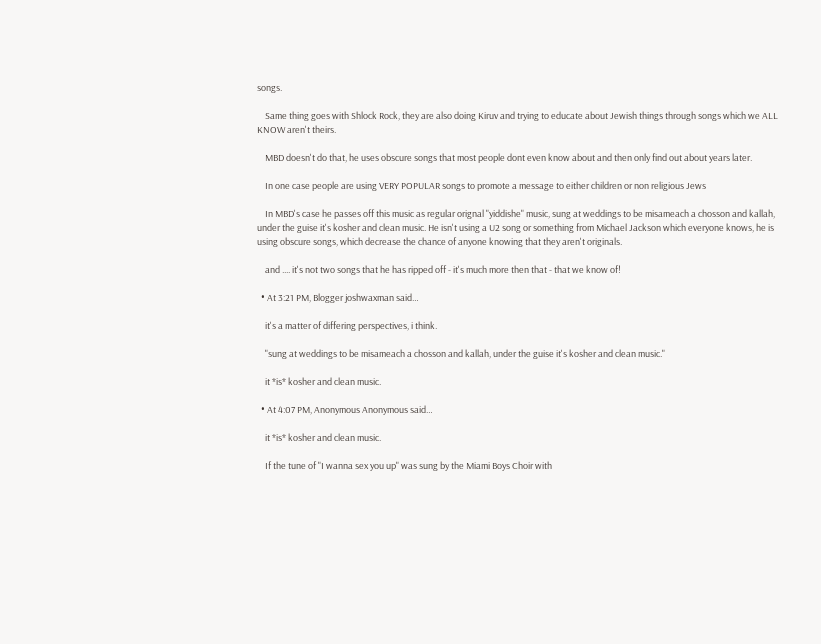songs.

    Same thing goes with Shlock Rock, they are also doing Kiruv and trying to educate about Jewish things through songs which we ALL KNOW aren't theirs.

    MBD doesn't do that, he uses obscure songs that most people dont even know about and then only find out about years later.

    In one case people are using VERY POPULAR songs to promote a message to either children or non religious Jews

    In MBD's case he passes off this music as regular orignal "yiddishe" music, sung at weddings to be misameach a chosson and kallah, under the guise it's kosher and clean music. He isn't using a U2 song or something from Michael Jackson which everyone knows, he is using obscure songs, which decrease the chance of anyone knowing that they aren't originals.

    and .... it's not two songs that he has ripped off - it's much more then that - that we know of!

  • At 3:21 PM, Blogger joshwaxman said…

    it's a matter of differing perspectives, i think.

    "sung at weddings to be misameach a chosson and kallah, under the guise it's kosher and clean music."

    it *is* kosher and clean music.

  • At 4:07 PM, Anonymous Anonymous said…

    it *is* kosher and clean music.

    If the tune of "I wanna sex you up" was sung by the Miami Boys Choir with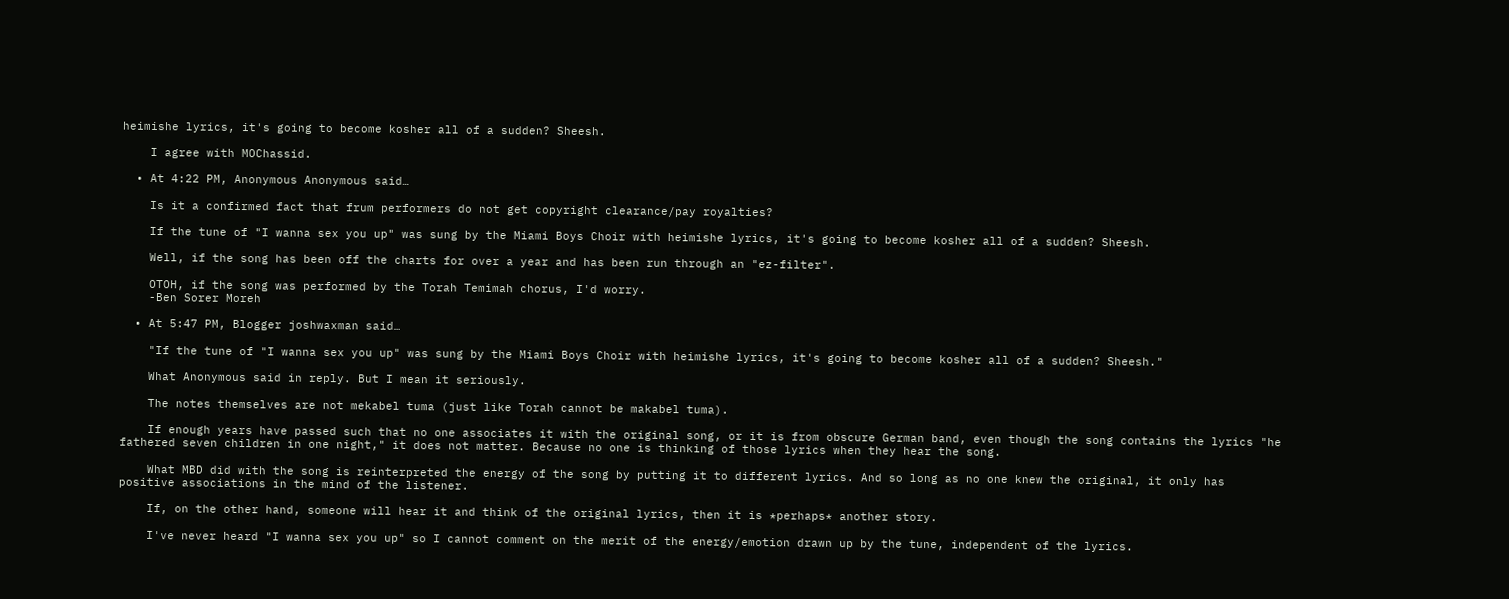heimishe lyrics, it's going to become kosher all of a sudden? Sheesh.

    I agree with MOChassid.

  • At 4:22 PM, Anonymous Anonymous said…

    Is it a confirmed fact that frum performers do not get copyright clearance/pay royalties?

    If the tune of "I wanna sex you up" was sung by the Miami Boys Choir with heimishe lyrics, it's going to become kosher all of a sudden? Sheesh.

    Well, if the song has been off the charts for over a year and has been run through an "ez-filter".

    OTOH, if the song was performed by the Torah Temimah chorus, I'd worry.
    -Ben Sorer Moreh

  • At 5:47 PM, Blogger joshwaxman said…

    "If the tune of "I wanna sex you up" was sung by the Miami Boys Choir with heimishe lyrics, it's going to become kosher all of a sudden? Sheesh."

    What Anonymous said in reply. But I mean it seriously.

    The notes themselves are not mekabel tuma (just like Torah cannot be makabel tuma).

    If enough years have passed such that no one associates it with the original song, or it is from obscure German band, even though the song contains the lyrics "he fathered seven children in one night," it does not matter. Because no one is thinking of those lyrics when they hear the song.

    What MBD did with the song is reinterpreted the energy of the song by putting it to different lyrics. And so long as no one knew the original, it only has positive associations in the mind of the listener.

    If, on the other hand, someone will hear it and think of the original lyrics, then it is *perhaps* another story.

    I've never heard "I wanna sex you up" so I cannot comment on the merit of the energy/emotion drawn up by the tune, independent of the lyrics.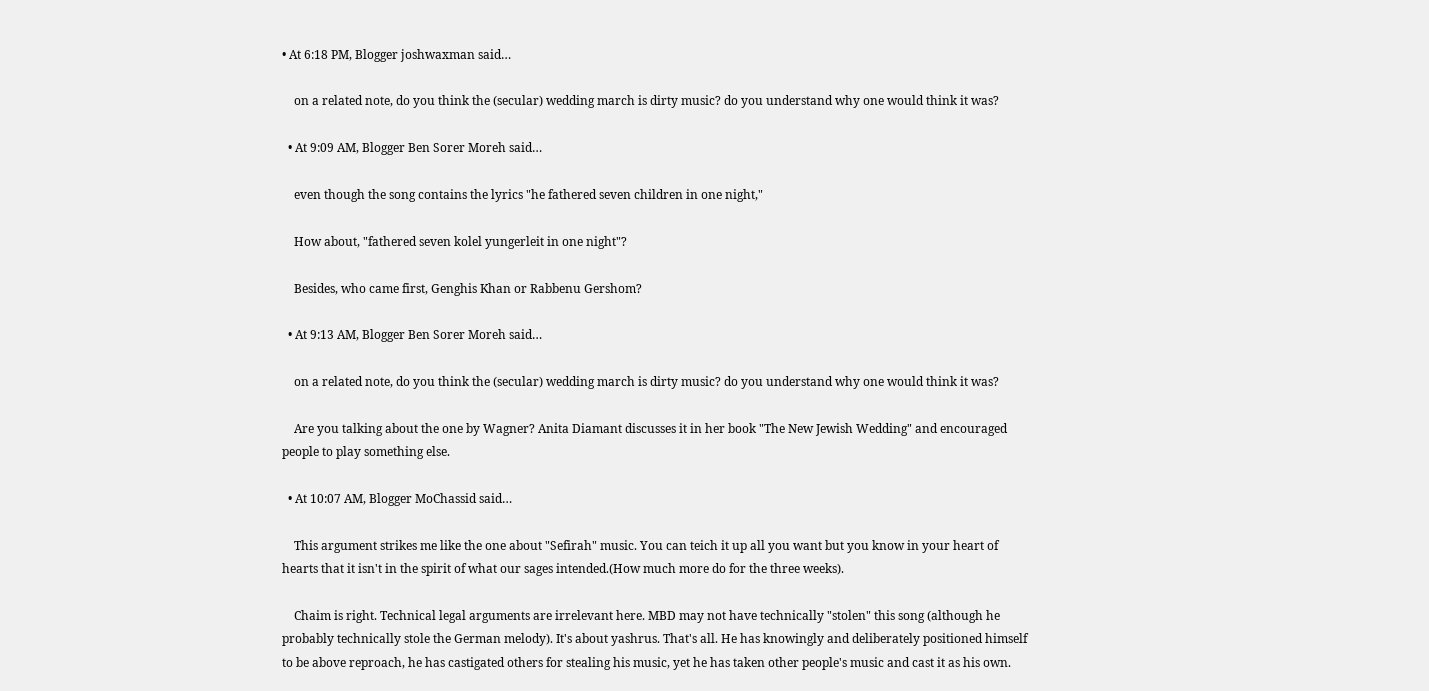• At 6:18 PM, Blogger joshwaxman said…

    on a related note, do you think the (secular) wedding march is dirty music? do you understand why one would think it was?

  • At 9:09 AM, Blogger Ben Sorer Moreh said…

    even though the song contains the lyrics "he fathered seven children in one night,"

    How about, "fathered seven kolel yungerleit in one night"?

    Besides, who came first, Genghis Khan or Rabbenu Gershom?

  • At 9:13 AM, Blogger Ben Sorer Moreh said…

    on a related note, do you think the (secular) wedding march is dirty music? do you understand why one would think it was?

    Are you talking about the one by Wagner? Anita Diamant discusses it in her book "The New Jewish Wedding" and encouraged people to play something else.

  • At 10:07 AM, Blogger MoChassid said…

    This argument strikes me like the one about "Sefirah" music. You can teich it up all you want but you know in your heart of hearts that it isn't in the spirit of what our sages intended.(How much more do for the three weeks).

    Chaim is right. Technical legal arguments are irrelevant here. MBD may not have technically "stolen" this song (although he probably technically stole the German melody). It's about yashrus. That's all. He has knowingly and deliberately positioned himself to be above reproach, he has castigated others for stealing his music, yet he has taken other people's music and cast it as his own.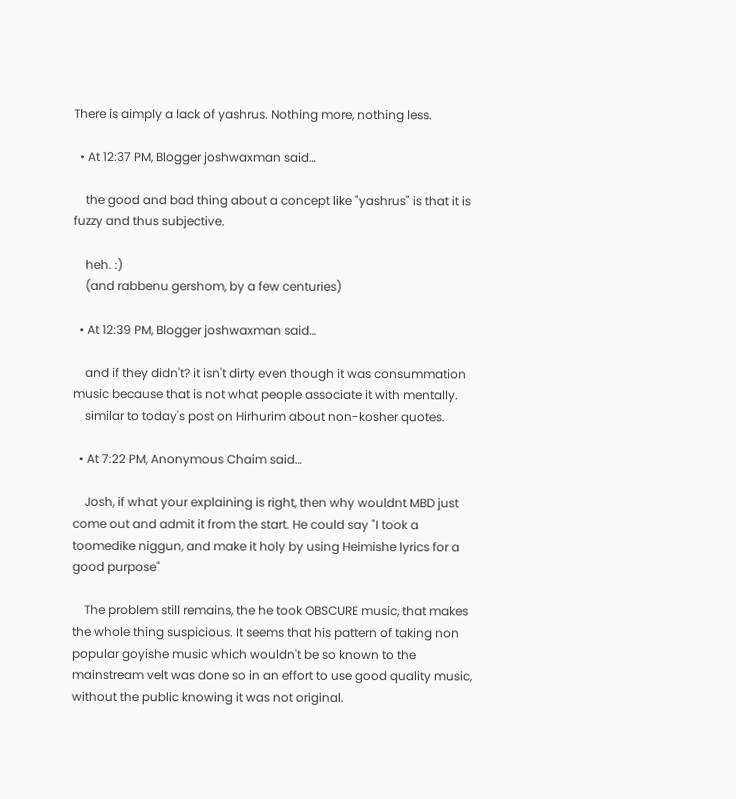There is aimply a lack of yashrus. Nothing more, nothing less.

  • At 12:37 PM, Blogger joshwaxman said…

    the good and bad thing about a concept like "yashrus" is that it is fuzzy and thus subjective.

    heh. :)
    (and rabbenu gershom, by a few centuries)

  • At 12:39 PM, Blogger joshwaxman said…

    and if they didn't? it isn't dirty even though it was consummation music because that is not what people associate it with mentally.
    similar to today's post on Hirhurim about non-kosher quotes.

  • At 7:22 PM, Anonymous Chaim said…

    Josh, if what your explaining is right, then why wouldnt MBD just come out and admit it from the start. He could say "I took a toomedike niggun, and make it holy by using Heimishe lyrics for a good purpose"

    The problem still remains, the he took OBSCURE music, that makes the whole thing suspicious. It seems that his pattern of taking non popular goyishe music which wouldn't be so known to the mainstream velt was done so in an effort to use good quality music, without the public knowing it was not original.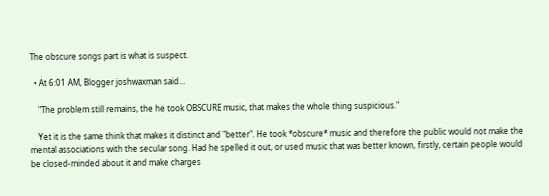The obscure songs part is what is suspect.

  • At 6:01 AM, Blogger joshwaxman said…

    "The problem still remains, the he took OBSCURE music, that makes the whole thing suspicious."

    Yet it is the same think that makes it distinct and "better". He took *obscure* music and therefore the public would not make the mental associations with the secular song. Had he spelled it out, or used music that was better known, firstly, certain people would be closed-minded about it and make charges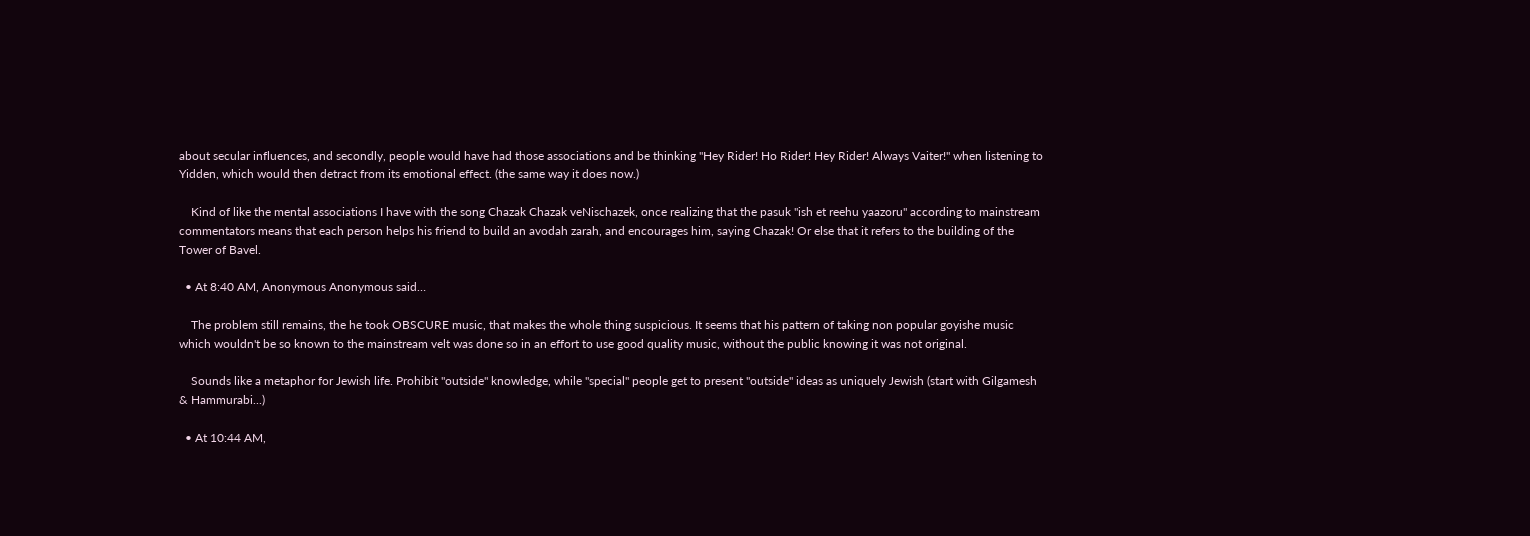about secular influences, and secondly, people would have had those associations and be thinking "Hey Rider! Ho Rider! Hey Rider! Always Vaiter!" when listening to Yidden, which would then detract from its emotional effect. (the same way it does now.)

    Kind of like the mental associations I have with the song Chazak Chazak veNischazek, once realizing that the pasuk "ish et reehu yaazoru" according to mainstream commentators means that each person helps his friend to build an avodah zarah, and encourages him, saying Chazak! Or else that it refers to the building of the Tower of Bavel.

  • At 8:40 AM, Anonymous Anonymous said…

    The problem still remains, the he took OBSCURE music, that makes the whole thing suspicious. It seems that his pattern of taking non popular goyishe music which wouldn't be so known to the mainstream velt was done so in an effort to use good quality music, without the public knowing it was not original.

    Sounds like a metaphor for Jewish life. Prohibit "outside" knowledge, while "special" people get to present "outside" ideas as uniquely Jewish (start with Gilgamesh & Hammurabi...)

  • At 10:44 AM,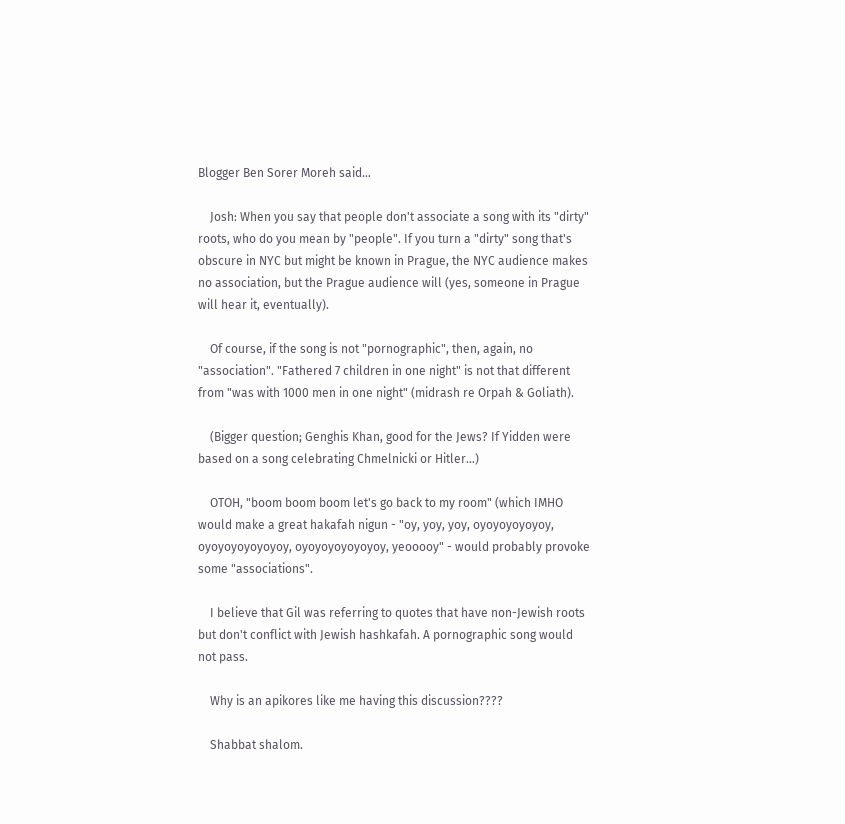Blogger Ben Sorer Moreh said…

    Josh: When you say that people don't associate a song with its "dirty" roots, who do you mean by "people". If you turn a "dirty" song that's obscure in NYC but might be known in Prague, the NYC audience makes no association, but the Prague audience will (yes, someone in Prague will hear it, eventually).

    Of course, if the song is not "pornographic", then, again, no "association". "Fathered 7 children in one night" is not that different from "was with 1000 men in one night" (midrash re Orpah & Goliath).

    (Bigger question; Genghis Khan, good for the Jews? If Yidden were based on a song celebrating Chmelnicki or Hitler...)

    OTOH, "boom boom boom let's go back to my room" (which IMHO would make a great hakafah nigun - "oy, yoy, yoy, oyoyoyoyoyoy, oyoyoyoyoyoyoy, oyoyoyoyoyoyoy, yeooooy" - would probably provoke some "associations".

    I believe that Gil was referring to quotes that have non-Jewish roots but don't conflict with Jewish hashkafah. A pornographic song would not pass.

    Why is an apikores like me having this discussion????

    Shabbat shalom.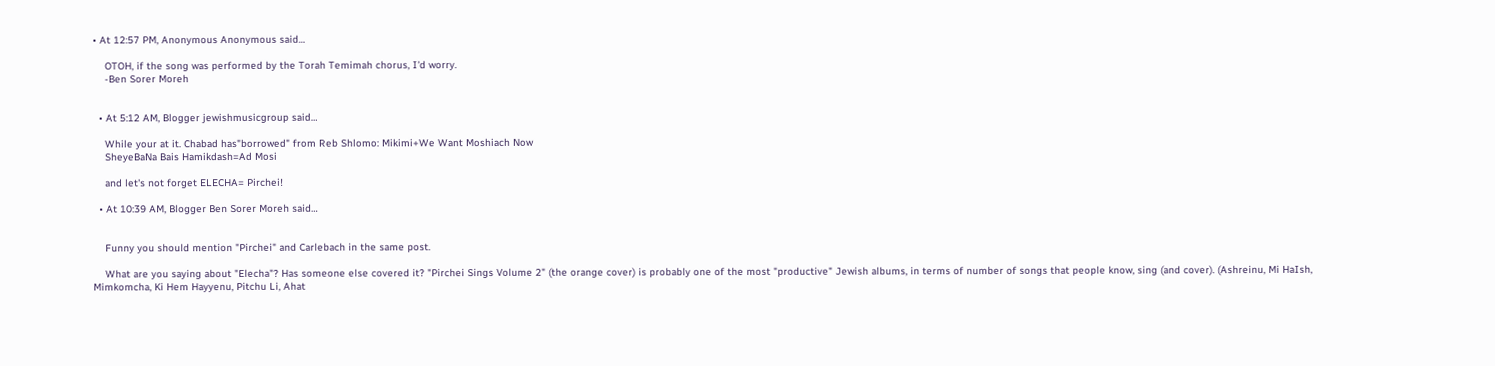• At 12:57 PM, Anonymous Anonymous said…

    OTOH, if the song was performed by the Torah Temimah chorus, I'd worry.
    -Ben Sorer Moreh


  • At 5:12 AM, Blogger jewishmusicgroup said…

    While your at it. Chabad has"borrowed" from Reb Shlomo: Mikimi+We Want Moshiach Now
    SheyeBaNa Bais Hamikdash=Ad Mosi

    and let's not forget ELECHA= Pirchei!

  • At 10:39 AM, Blogger Ben Sorer Moreh said…


    Funny you should mention "Pirchei" and Carlebach in the same post.

    What are you saying about "Elecha"? Has someone else covered it? "Pirchei Sings Volume 2" (the orange cover) is probably one of the most "productive" Jewish albums, in terms of number of songs that people know, sing (and cover). (Ashreinu, Mi HaIsh, Mimkomcha, Ki Hem Hayyenu, Pitchu Li, Ahat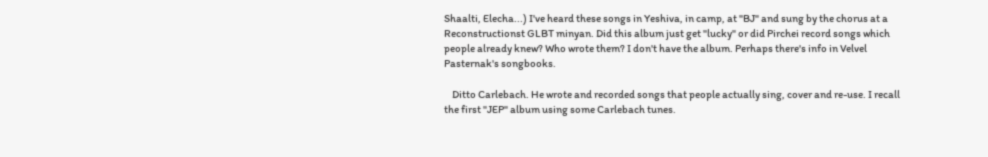Shaalti, Elecha...) I've heard these songs in Yeshiva, in camp, at "BJ" and sung by the chorus at a Reconstructionst GLBT minyan. Did this album just get "lucky" or did Pirchei record songs which people already knew? Who wrote them? I don't have the album. Perhaps there's info in Velvel Pasternak's songbooks.

    Ditto Carlebach. He wrote and recorded songs that people actually sing, cover and re-use. I recall the first "JEP" album using some Carlebach tunes.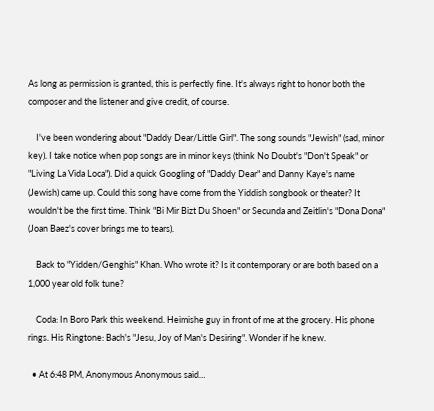As long as permission is granted, this is perfectly fine. It's always right to honor both the composer and the listener and give credit, of course.

    I've been wondering about "Daddy Dear/Little Girl". The song sounds "Jewish" (sad, minor key). I take notice when pop songs are in minor keys (think No Doubt's "Don't Speak" or "Living La Vida Loca"). Did a quick Googling of "Daddy Dear" and Danny Kaye's name (Jewish) came up. Could this song have come from the Yiddish songbook or theater? It wouldn't be the first time. Think "Bi Mir Bizt Du Shoen" or Secunda and Zeitlin's "Dona Dona" (Joan Baez's cover brings me to tears).

    Back to "Yidden/Genghis" Khan. Who wrote it? Is it contemporary or are both based on a 1,000 year old folk tune?

    Coda: In Boro Park this weekend. Heimishe guy in front of me at the grocery. His phone rings. His Ringtone: Bach's "Jesu, Joy of Man's Desiring". Wonder if he knew.

  • At 6:48 PM, Anonymous Anonymous said…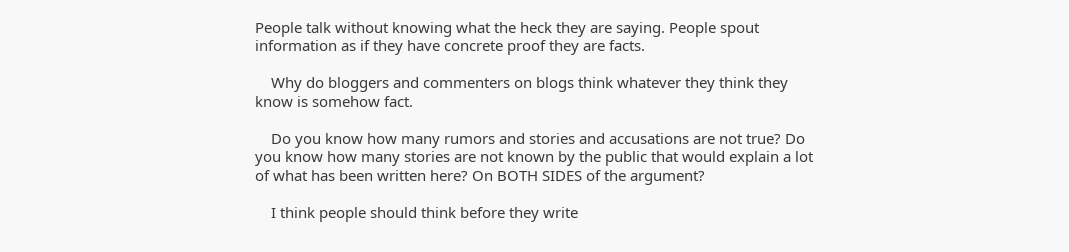People talk without knowing what the heck they are saying. People spout information as if they have concrete proof they are facts.

    Why do bloggers and commenters on blogs think whatever they think they know is somehow fact.

    Do you know how many rumors and stories and accusations are not true? Do you know how many stories are not known by the public that would explain a lot of what has been written here? On BOTH SIDES of the argument?

    I think people should think before they write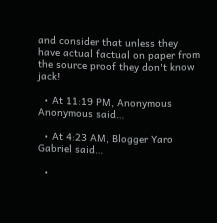and consider that unless they have actual factual on paper from the source proof they don't know jack!

  • At 11:19 PM, Anonymous Anonymous said…

  • At 4:23 AM, Blogger Yaro Gabriel said…

  •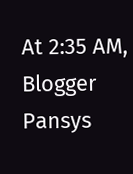At 2:35 AM, Blogger Pansys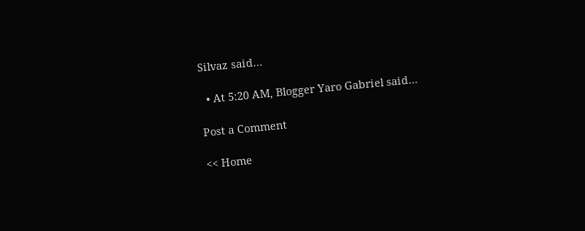Silvaz said…

  • At 5:20 AM, Blogger Yaro Gabriel said…

Post a Comment

<< Home